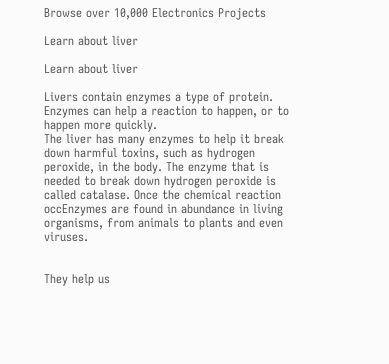Browse over 10,000 Electronics Projects

Learn about liver

Learn about liver

Livers contain enzymes a type of protein. Enzymes can help a reaction to happen, or to happen more quickly.
The liver has many enzymes to help it break down harmful toxins, such as hydrogen peroxide, in the body. The enzyme that is needed to break down hydrogen peroxide is called catalase. Once the chemical reaction occEnzymes are found in abundance in living organisms, from animals to plants and even viruses.


They help us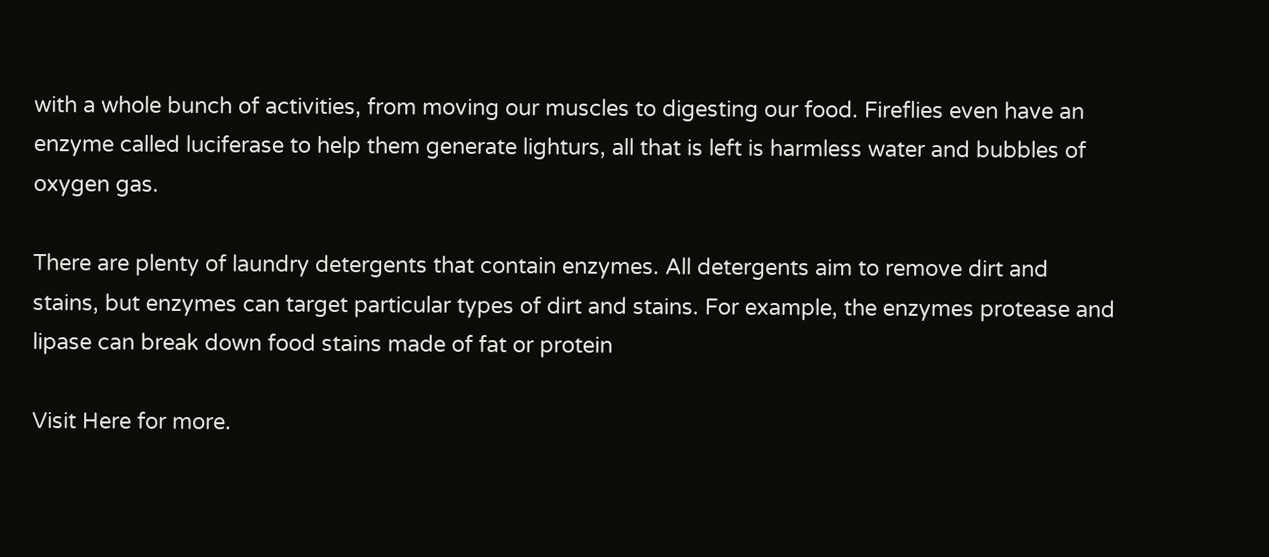with a whole bunch of activities, from moving our muscles to digesting our food. Fireflies even have an enzyme called luciferase to help them generate lighturs, all that is left is harmless water and bubbles of oxygen gas.

There are plenty of laundry detergents that contain enzymes. All detergents aim to remove dirt and stains, but enzymes can target particular types of dirt and stains. For example, the enzymes protease and lipase can break down food stains made of fat or protein

Visit Here for more.